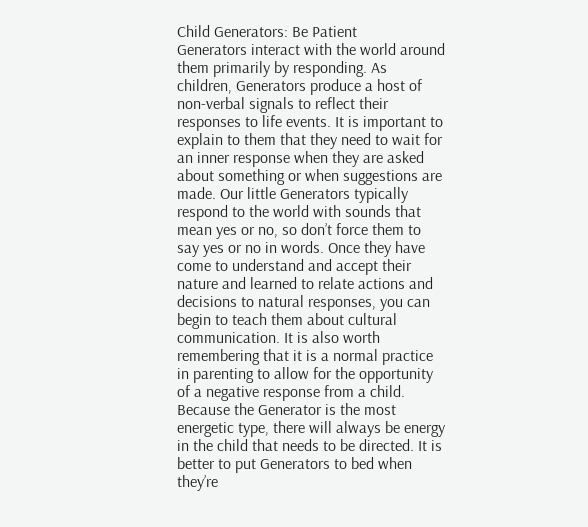Child Generators: Be Patient
Generators interact with the world around them primarily by responding. As children, Generators produce a host of non-verbal signals to reflect their responses to life events. It is important to explain to them that they need to wait for an inner response when they are asked about something or when suggestions are made. Our little Generators typically respond to the world with sounds that mean yes or no, so don’t force them to say yes or no in words. Once they have come to understand and accept their nature and learned to relate actions and decisions to natural responses, you can begin to teach them about cultural communication. It is also worth remembering that it is a normal practice in parenting to allow for the opportunity of a negative response from a child. Because the Generator is the most energetic type, there will always be energy in the child that needs to be directed. It is better to put Generators to bed when they’re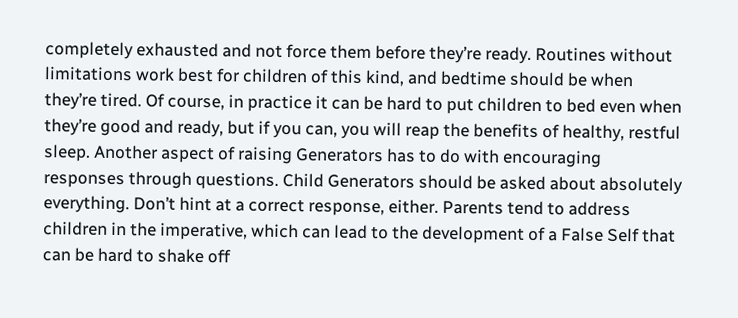completely exhausted and not force them before they’re ready. Routines without limitations work best for children of this kind, and bedtime should be when they’re tired. Of course, in practice it can be hard to put children to bed even when they’re good and ready, but if you can, you will reap the benefits of healthy, restful sleep. Another aspect of raising Generators has to do with encouraging responses through questions. Child Generators should be asked about absolutely everything. Don’t hint at a correct response, either. Parents tend to address children in the imperative, which can lead to the development of a False Self that can be hard to shake off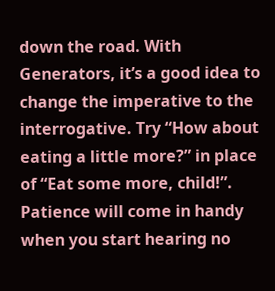down the road. With Generators, it’s a good idea to change the imperative to the interrogative. Try “How about eating a little more?” in place of “Eat some more, child!”. Patience will come in handy when you start hearing no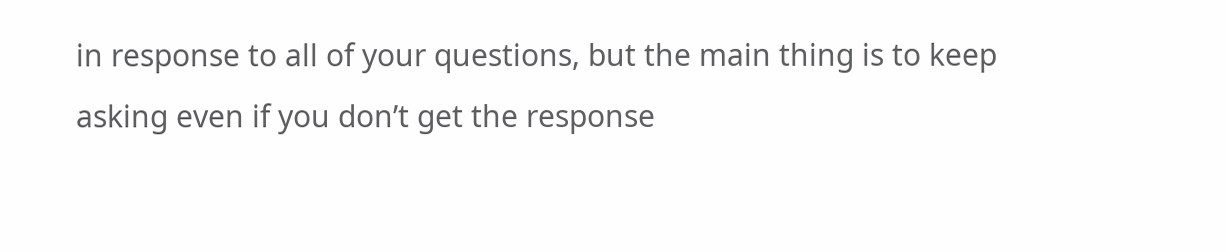in response to all of your questions, but the main thing is to keep asking even if you don’t get the response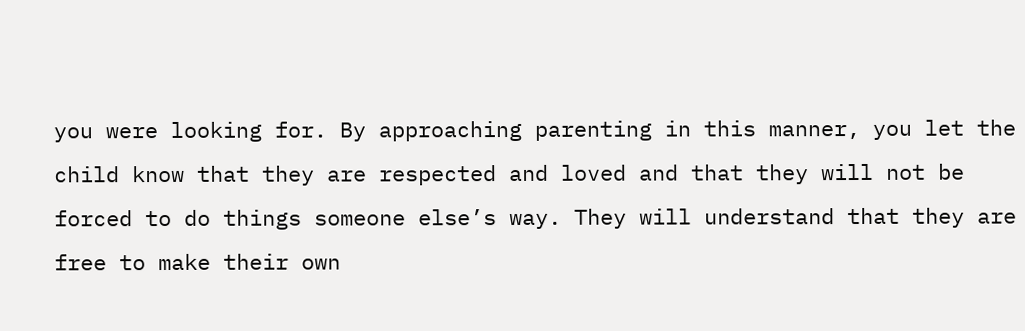you were looking for. By approaching parenting in this manner, you let the child know that they are respected and loved and that they will not be forced to do things someone else’s way. They will understand that they are free to make their own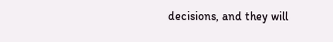decisions, and they will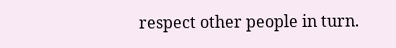respect other people in turn.